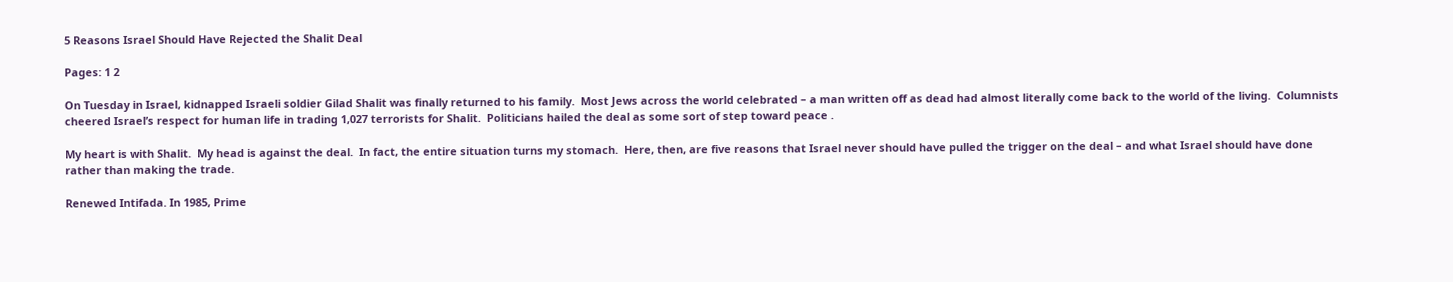5 Reasons Israel Should Have Rejected the Shalit Deal

Pages: 1 2

On Tuesday in Israel, kidnapped Israeli soldier Gilad Shalit was finally returned to his family.  Most Jews across the world celebrated – a man written off as dead had almost literally come back to the world of the living.  Columnists cheered Israel’s respect for human life in trading 1,027 terrorists for Shalit.  Politicians hailed the deal as some sort of step toward peace .

My heart is with Shalit.  My head is against the deal.  In fact, the entire situation turns my stomach.  Here, then, are five reasons that Israel never should have pulled the trigger on the deal – and what Israel should have done rather than making the trade.

Renewed Intifada. In 1985, Prime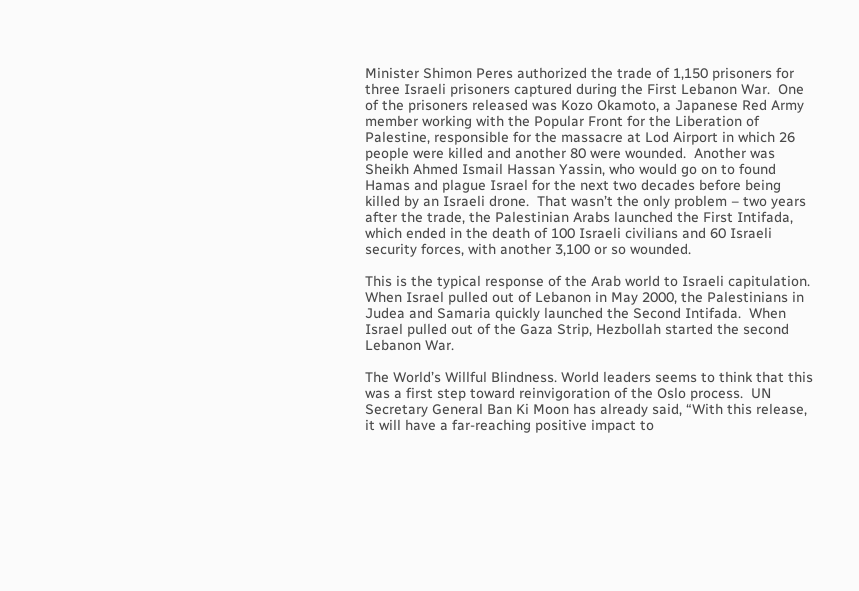Minister Shimon Peres authorized the trade of 1,150 prisoners for three Israeli prisoners captured during the First Lebanon War.  One of the prisoners released was Kozo Okamoto, a Japanese Red Army member working with the Popular Front for the Liberation of Palestine, responsible for the massacre at Lod Airport in which 26 people were killed and another 80 were wounded.  Another was Sheikh Ahmed Ismail Hassan Yassin, who would go on to found Hamas and plague Israel for the next two decades before being killed by an Israeli drone.  That wasn’t the only problem – two years after the trade, the Palestinian Arabs launched the First Intifada, which ended in the death of 100 Israeli civilians and 60 Israeli security forces, with another 3,100 or so wounded.

This is the typical response of the Arab world to Israeli capitulation.  When Israel pulled out of Lebanon in May 2000, the Palestinians in Judea and Samaria quickly launched the Second Intifada.  When Israel pulled out of the Gaza Strip, Hezbollah started the second Lebanon War.

The World’s Willful Blindness. World leaders seems to think that this was a first step toward reinvigoration of the Oslo process.  UN Secretary General Ban Ki Moon has already said, “With this release, it will have a far-reaching positive impact to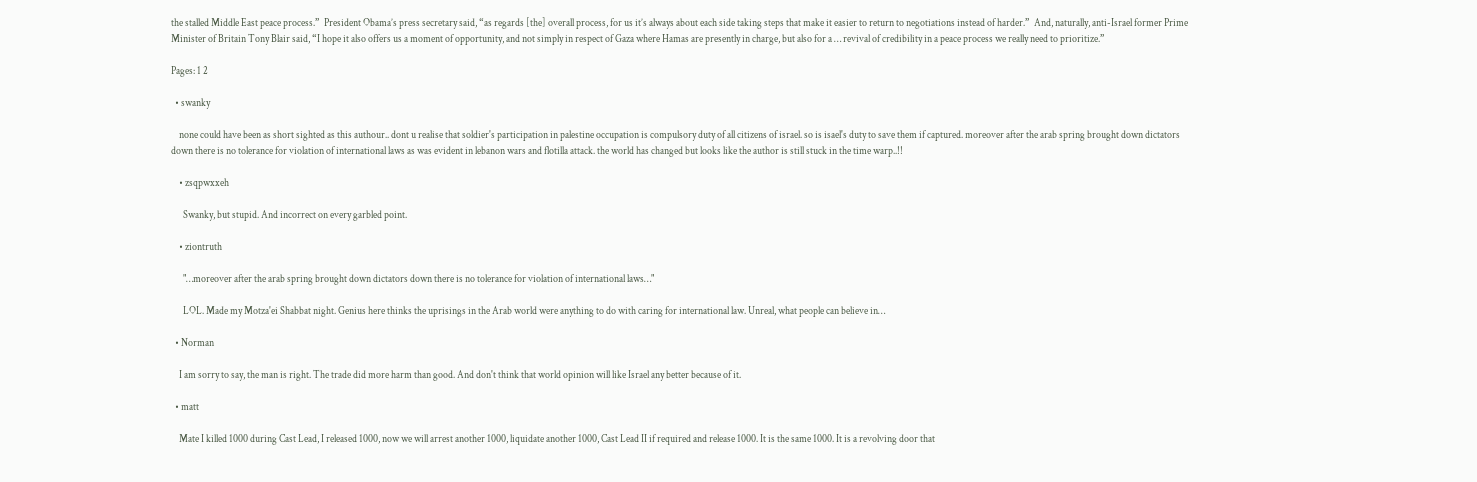the stalled Middle East peace process.”  President Obama’s press secretary said, “as regards [the] overall process, for us it’s always about each side taking steps that make it easier to return to negotiations instead of harder.”  And, naturally, anti-Israel former Prime Minister of Britain Tony Blair said, “I hope it also offers us a moment of opportunity, and not simply in respect of Gaza where Hamas are presently in charge, but also for a … revival of credibility in a peace process we really need to prioritize.”

Pages: 1 2

  • swanky

    none could have been as short sighted as this authour.. dont u realise that soldier's participation in palestine occupation is compulsory duty of all citizens of israel. so is isael's duty to save them if captured. moreover after the arab spring brought down dictators down there is no tolerance for violation of international laws as was evident in lebanon wars and flotilla attack. the world has changed but looks like the author is still stuck in the time warp..!!

    • zsqpwxxeh

      Swanky, but stupid. And incorrect on every garbled point.

    • ziontruth

      "…moreover after the arab spring brought down dictators down there is no tolerance for violation of international laws…"

      LOL. Made my Motza'ei Shabbat night. Genius here thinks the uprisings in the Arab world were anything to do with caring for international law. Unreal, what people can believe in…

  • Norman

    I am sorry to say, the man is right. The trade did more harm than good. And don't think that world opinion will like Israel any better because of it.

  • matt

    Mate I killed 1000 during Cast Lead, I released 1000, now we will arrest another 1000, liquidate another 1000, Cast Lead II if required and release 1000. It is the same 1000. It is a revolving door that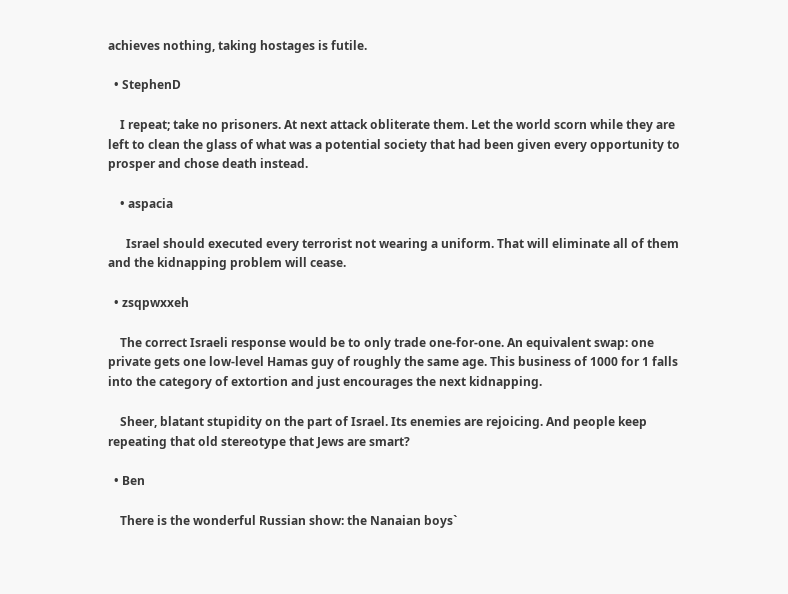achieves nothing, taking hostages is futile.

  • StephenD

    I repeat; take no prisoners. At next attack obliterate them. Let the world scorn while they are left to clean the glass of what was a potential society that had been given every opportunity to prosper and chose death instead.

    • aspacia

      Israel should executed every terrorist not wearing a uniform. That will eliminate all of them and the kidnapping problem will cease.

  • zsqpwxxeh

    The correct Israeli response would be to only trade one-for-one. An equivalent swap: one private gets one low-level Hamas guy of roughly the same age. This business of 1000 for 1 falls into the category of extortion and just encourages the next kidnapping.

    Sheer, blatant stupidity on the part of Israel. Its enemies are rejoicing. And people keep repeating that old stereotype that Jews are smart?

  • Ben

    There is the wonderful Russian show: the Nanaian boys`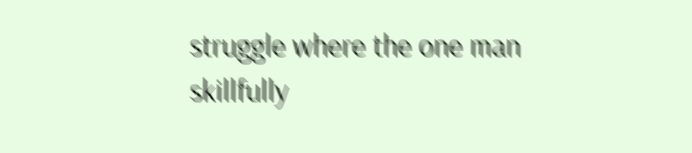struggle where the one man skillfully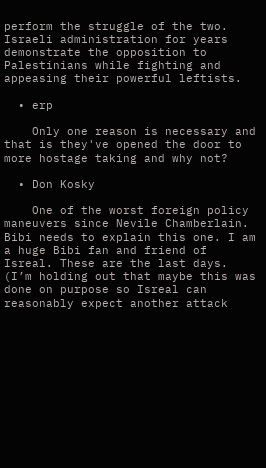perform the struggle of the two. Israeli administration for years demonstrate the opposition to Palestinians while fighting and appeasing their powerful leftists.

  • erp

    Only one reason is necessary and that is they've opened the door to more hostage taking and why not?

  • Don Kosky

    One of the worst foreign policy maneuvers since Nevile Chamberlain. Bibi needs to explain this one. I am a huge Bibi fan and friend of Isreal. These are the last days. (I’m holding out that maybe this was done on purpose so Isreal can reasonably expect another attack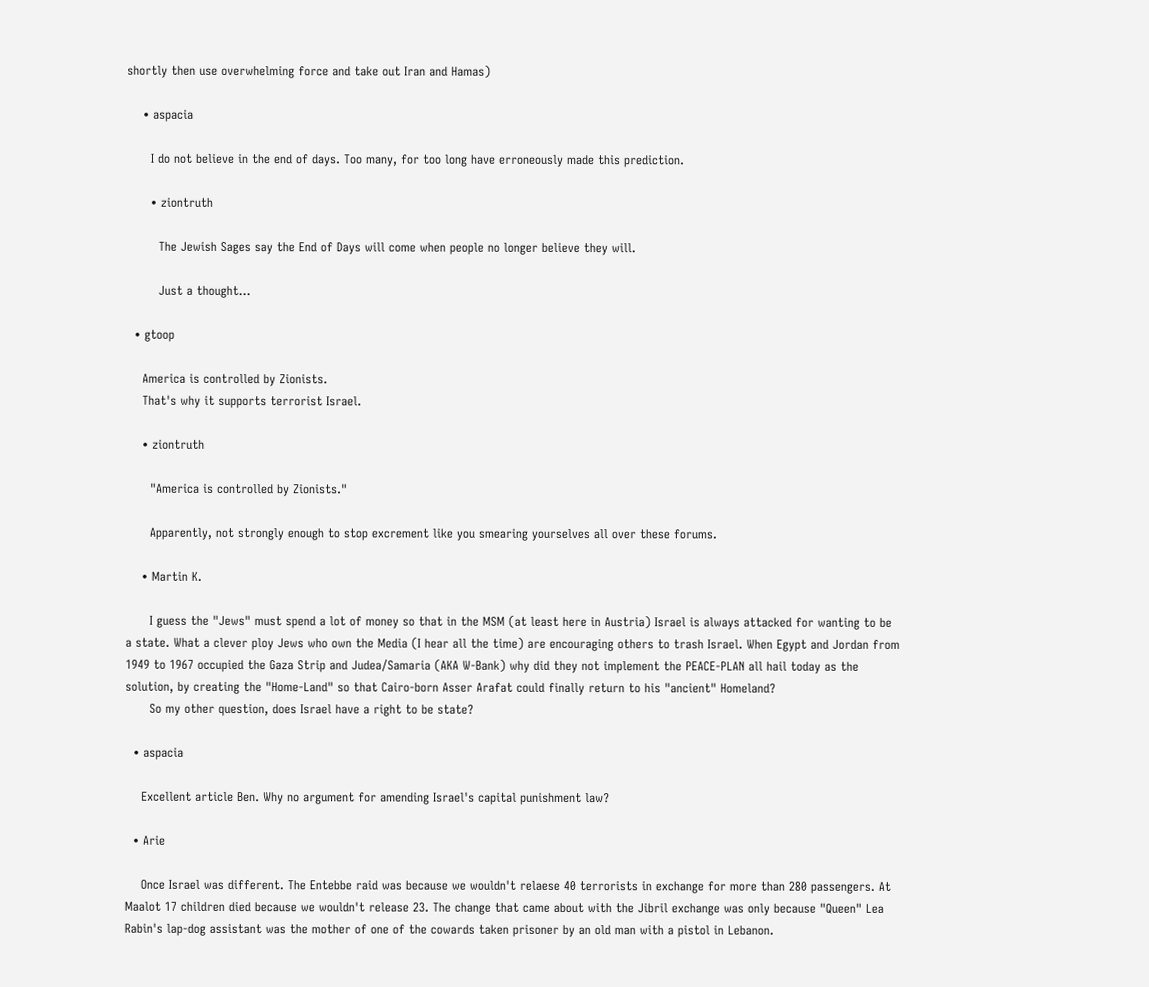shortly then use overwhelming force and take out Iran and Hamas)

    • aspacia

      I do not believe in the end of days. Too many, for too long have erroneously made this prediction.

      • ziontruth

        The Jewish Sages say the End of Days will come when people no longer believe they will.

        Just a thought…

  • gtoop

    America is controlled by Zionists.
    That's why it supports terrorist Israel.

    • ziontruth

      "America is controlled by Zionists."

      Apparently, not strongly enough to stop excrement like you smearing yourselves all over these forums.

    • Martin K.

      I guess the "Jews" must spend a lot of money so that in the MSM (at least here in Austria) Israel is always attacked for wanting to be a state. What a clever ploy Jews who own the Media (I hear all the time) are encouraging others to trash Israel. When Egypt and Jordan from 1949 to 1967 occupied the Gaza Strip and Judea/Samaria (AKA W-Bank) why did they not implement the PEACE-PLAN all hail today as the solution, by creating the "Home-Land" so that Cairo-born Asser Arafat could finally return to his "ancient" Homeland?
      So my other question, does Israel have a right to be state?

  • aspacia

    Excellent article Ben. Why no argument for amending Israel's capital punishment law?

  • Arie

    Once Israel was different. The Entebbe raid was because we wouldn't relaese 40 terrorists in exchange for more than 280 passengers. At Maalot 17 children died because we wouldn't release 23. The change that came about with the Jibril exchange was only because "Queen" Lea Rabin's lap-dog assistant was the mother of one of the cowards taken prisoner by an old man with a pistol in Lebanon.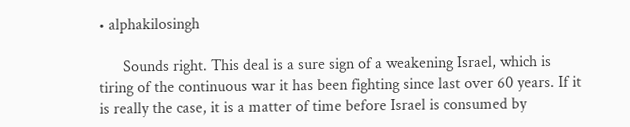• alphakilosingh

      Sounds right. This deal is a sure sign of a weakening Israel, which is tiring of the continuous war it has been fighting since last over 60 years. If it is really the case, it is a matter of time before Israel is consumed by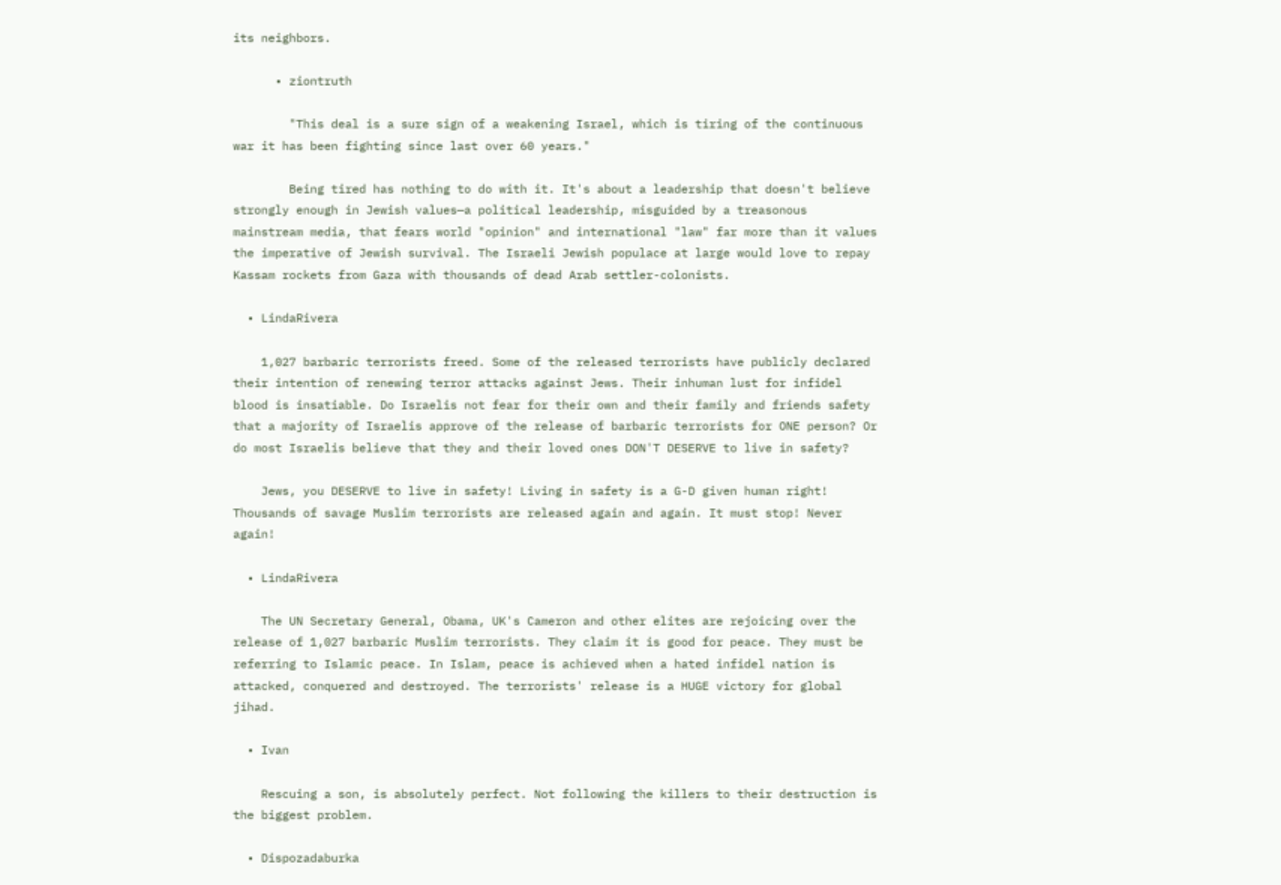its neighbors.

      • ziontruth

        "This deal is a sure sign of a weakening Israel, which is tiring of the continuous war it has been fighting since last over 60 years."

        Being tired has nothing to do with it. It's about a leadership that doesn't believe strongly enough in Jewish values—a political leadership, misguided by a treasonous mainstream media, that fears world "opinion" and international "law" far more than it values the imperative of Jewish survival. The Israeli Jewish populace at large would love to repay Kassam rockets from Gaza with thousands of dead Arab settler-colonists.

  • LindaRivera

    1,027 barbaric terrorists freed. Some of the released terrorists have publicly declared their intention of renewing terror attacks against Jews. Their inhuman lust for infidel blood is insatiable. Do Israelis not fear for their own and their family and friends safety that a majority of Israelis approve of the release of barbaric terrorists for ONE person? Or do most Israelis believe that they and their loved ones DON'T DESERVE to live in safety?

    Jews, you DESERVE to live in safety! Living in safety is a G-D given human right! Thousands of savage Muslim terrorists are released again and again. It must stop! Never again!

  • LindaRivera

    The UN Secretary General, Obama, UK's Cameron and other elites are rejoicing over the release of 1,027 barbaric Muslim terrorists. They claim it is good for peace. They must be referring to Islamic peace. In Islam, peace is achieved when a hated infidel nation is attacked, conquered and destroyed. The terrorists' release is a HUGE victory for global jihad.

  • Ivan

    Rescuing a son, is absolutely perfect. Not following the killers to their destruction is the biggest problem.

  • Dispozadaburka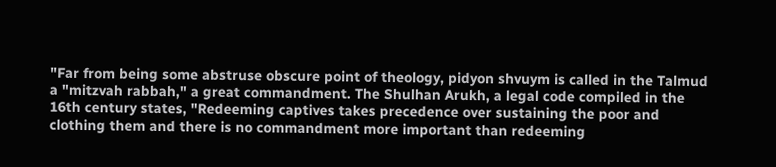"Far from being some abstruse obscure point of theology, pidyon shvuym is called in the Talmud a "mitzvah rabbah," a great commandment. The Shulhan Arukh, a legal code compiled in the 16th century states, "Redeeming captives takes precedence over sustaining the poor and clothing them and there is no commandment more important than redeeming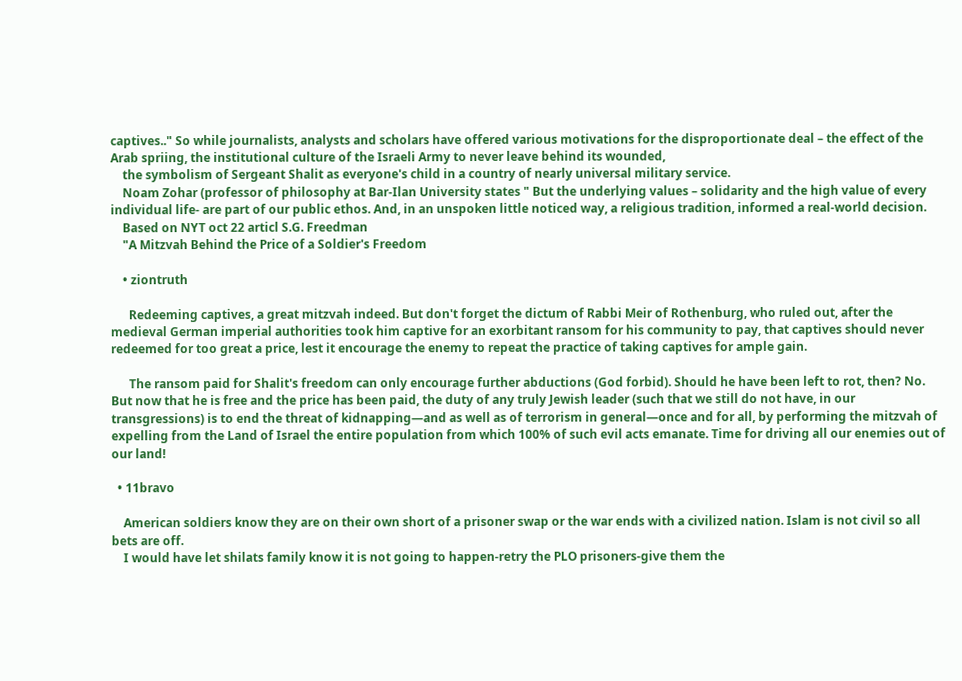captives.." So while journalists, analysts and scholars have offered various motivations for the disproportionate deal – the effect of the Arab spriing, the institutional culture of the Israeli Army to never leave behind its wounded,
    the symbolism of Sergeant Shalit as everyone's child in a country of nearly universal military service.
    Noam Zohar (professor of philosophy at Bar-Ilan University states " But the underlying values – solidarity and the high value of every individual life- are part of our public ethos. And, in an unspoken little noticed way, a religious tradition, informed a real-world decision.
    Based on NYT oct 22 articl S.G. Freedman
    "A Mitzvah Behind the Price of a Soldier's Freedom

    • ziontruth

      Redeeming captives, a great mitzvah indeed. But don't forget the dictum of Rabbi Meir of Rothenburg, who ruled out, after the medieval German imperial authorities took him captive for an exorbitant ransom for his community to pay, that captives should never redeemed for too great a price, lest it encourage the enemy to repeat the practice of taking captives for ample gain.

      The ransom paid for Shalit's freedom can only encourage further abductions (God forbid). Should he have been left to rot, then? No. But now that he is free and the price has been paid, the duty of any truly Jewish leader (such that we still do not have, in our transgressions) is to end the threat of kidnapping—and as well as of terrorism in general—once and for all, by performing the mitzvah of expelling from the Land of Israel the entire population from which 100% of such evil acts emanate. Time for driving all our enemies out of our land!

  • 11bravo

    American soldiers know they are on their own short of a prisoner swap or the war ends with a civilized nation. Islam is not civil so all bets are off.
    I would have let shilats family know it is not going to happen-retry the PLO prisoners-give them the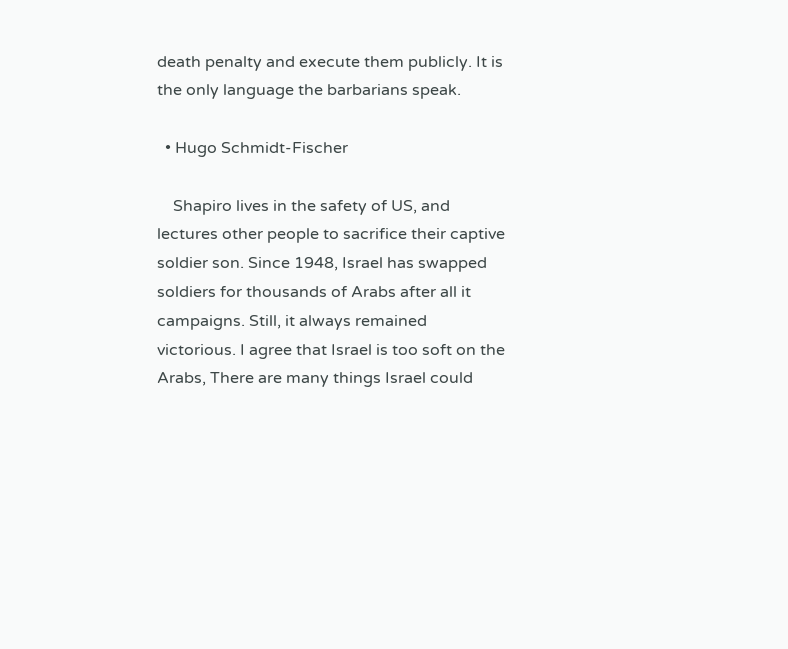death penalty and execute them publicly. It is the only language the barbarians speak.

  • Hugo Schmidt-Fischer

    Shapiro lives in the safety of US, and lectures other people to sacrifice their captive soldier son. Since 1948, Israel has swapped soldiers for thousands of Arabs after all it campaigns. Still, it always remained victorious. I agree that Israel is too soft on the Arabs, There are many things Israel could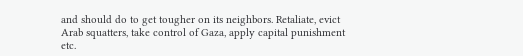and should do to get tougher on its neighbors. Retaliate, evict Arab squatters, take control of Gaza, apply capital punishment etc.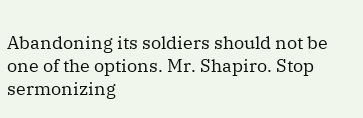Abandoning its soldiers should not be one of the options. Mr. Shapiro. Stop sermonizing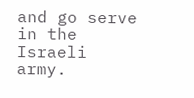and go serve in the Israeli army.